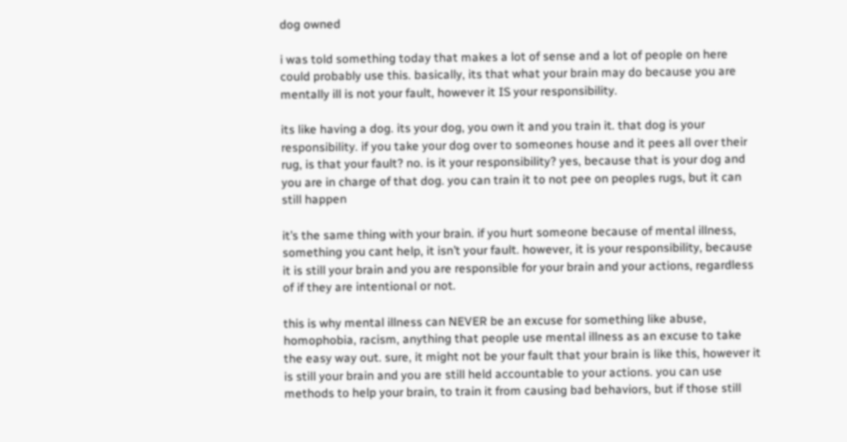dog owned

i was told something today that makes a lot of sense and a lot of people on here could probably use this. basically, its that what your brain may do because you are mentally ill is not your fault, however it IS your responsibility.

its like having a dog. its your dog, you own it and you train it. that dog is your responsibility. if you take your dog over to someones house and it pees all over their rug, is that your fault? no. is it your responsibility? yes, because that is your dog and you are in charge of that dog. you can train it to not pee on peoples rugs, but it can still happen

it’s the same thing with your brain. if you hurt someone because of mental illness, something you cant help, it isn’t your fault. however, it is your responsibility, because it is still your brain and you are responsible for your brain and your actions, regardless of if they are intentional or not.

this is why mental illness can NEVER be an excuse for something like abuse, homophobia, racism, anything that people use mental illness as an excuse to take the easy way out. sure, it might not be your fault that your brain is like this, however it is still your brain and you are still held accountable to your actions. you can use methods to help your brain, to train it from causing bad behaviors, but if those still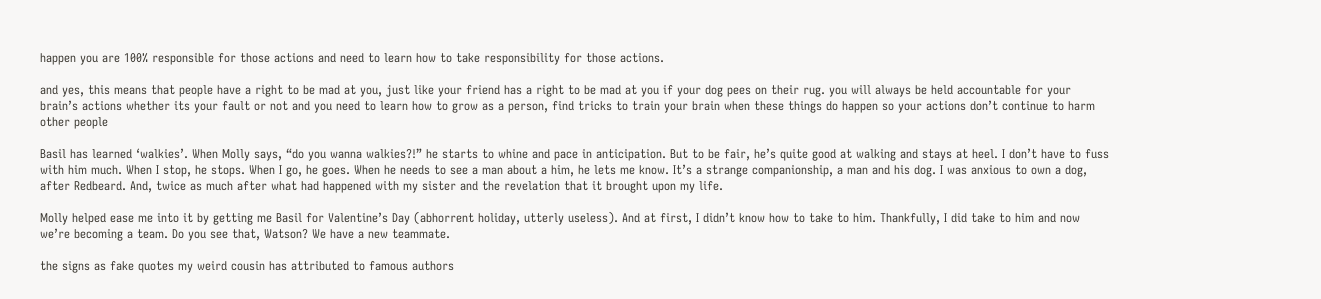happen you are 100% responsible for those actions and need to learn how to take responsibility for those actions.

and yes, this means that people have a right to be mad at you, just like your friend has a right to be mad at you if your dog pees on their rug. you will always be held accountable for your brain’s actions whether its your fault or not and you need to learn how to grow as a person, find tricks to train your brain when these things do happen so your actions don’t continue to harm other people

Basil has learned ‘walkies’. When Molly says, “do you wanna walkies?!” he starts to whine and pace in anticipation. But to be fair, he’s quite good at walking and stays at heel. I don’t have to fuss with him much. When I stop, he stops. When I go, he goes. When he needs to see a man about a him, he lets me know. It’s a strange companionship, a man and his dog. I was anxious to own a dog, after Redbeard. And, twice as much after what had happened with my sister and the revelation that it brought upon my life.

Molly helped ease me into it by getting me Basil for Valentine’s Day (abhorrent holiday, utterly useless). And at first, I didn’t know how to take to him. Thankfully, I did take to him and now we’re becoming a team. Do you see that, Watson? We have a new teammate.

the signs as fake quotes my weird cousin has attributed to famous authors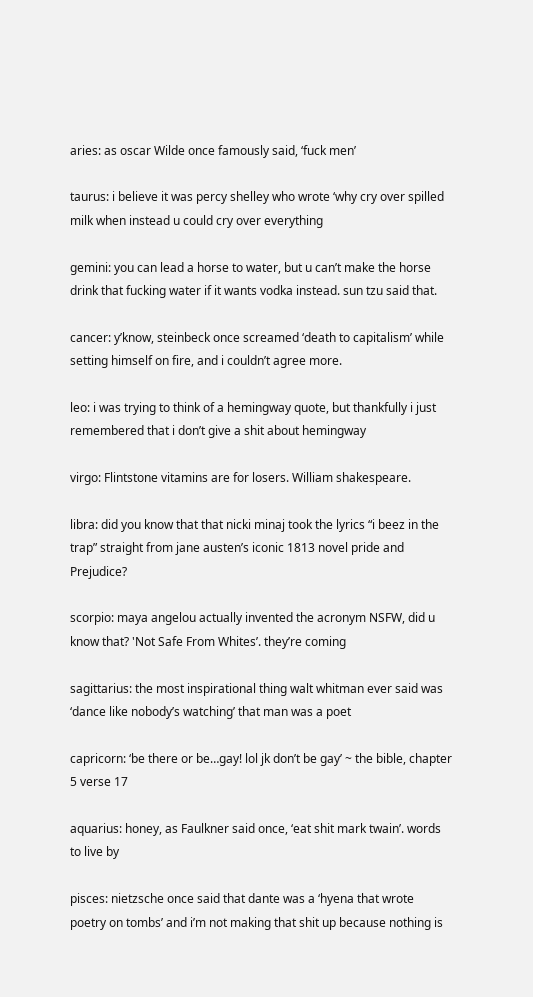aries: as oscar Wilde once famously said, ‘fuck men’

taurus: i believe it was percy shelley who wrote ‘why cry over spilled milk when instead u could cry over everything

gemini: you can lead a horse to water, but u can’t make the horse drink that fucking water if it wants vodka instead. sun tzu said that.

cancer: y’know, steinbeck once screamed ‘death to capitalism’ while setting himself on fire, and i couldn’t agree more.

leo: i was trying to think of a hemingway quote, but thankfully i just remembered that i don’t give a shit about hemingway

virgo: Flintstone vitamins are for losers. William shakespeare.

libra: did you know that that nicki minaj took the lyrics “i beez in the trap” straight from jane austen’s iconic 1813 novel pride and Prejudice?

scorpio: maya angelou actually invented the acronym NSFW, did u know that? 'Not Safe From Whites’. they’re coming

sagittarius: the most inspirational thing walt whitman ever said was ‘dance like nobody’s watching’ that man was a poet

capricorn: ‘be there or be…gay! lol jk don’t be gay’ ~ the bible, chapter 5 verse 17

aquarius: honey, as Faulkner said once, ‘eat shit mark twain’. words to live by

pisces: nietzsche once said that dante was a ‘hyena that wrote poetry on tombs’ and i’m not making that shit up because nothing is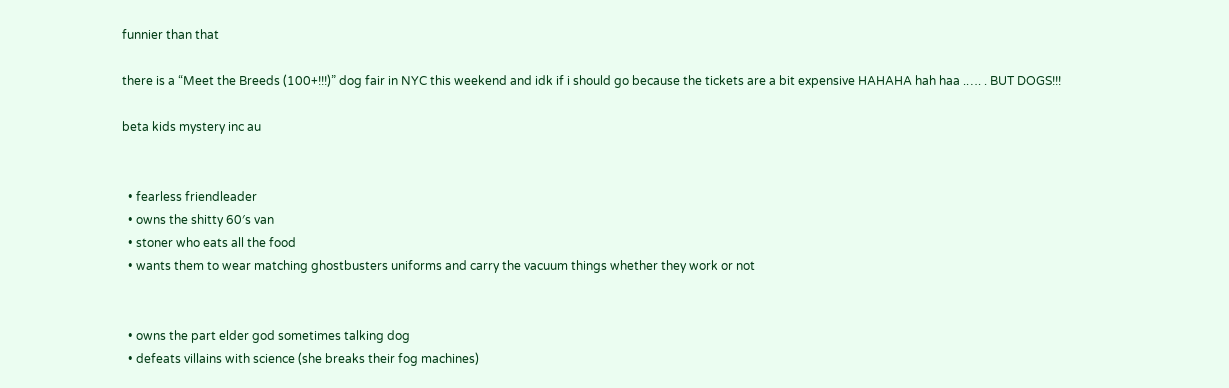funnier than that

there is a “Meet the Breeds (100+!!!)” dog fair in NYC this weekend and idk if i should go because the tickets are a bit expensive HAHAHA hah haa .…. . BUT DOGS!!!

beta kids mystery inc au


  • fearless friendleader
  • owns the shitty 60′s van
  • stoner who eats all the food
  • wants them to wear matching ghostbusters uniforms and carry the vacuum things whether they work or not


  • owns the part elder god sometimes talking dog
  • defeats villains with science (she breaks their fog machines)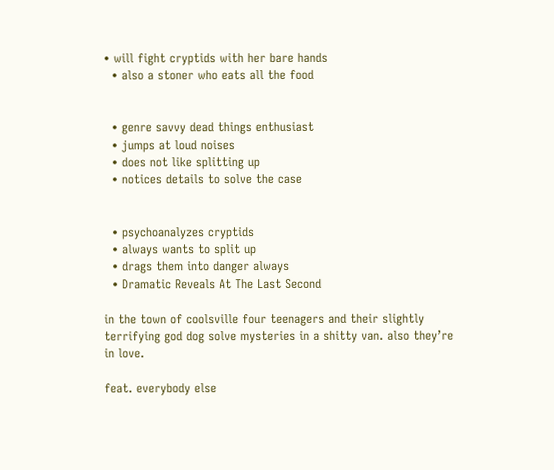• will fight cryptids with her bare hands
  • also a stoner who eats all the food


  • genre savvy dead things enthusiast
  • jumps at loud noises
  • does not like splitting up
  • notices details to solve the case


  • psychoanalyzes cryptids
  • always wants to split up
  • drags them into danger always
  • Dramatic Reveals At The Last Second

in the town of coolsville four teenagers and their slightly terrifying god dog solve mysteries in a shitty van. also they’re in love.

feat. everybody else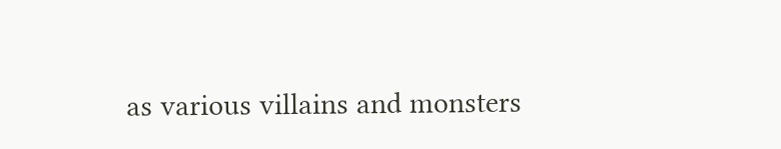as various villains and monsters